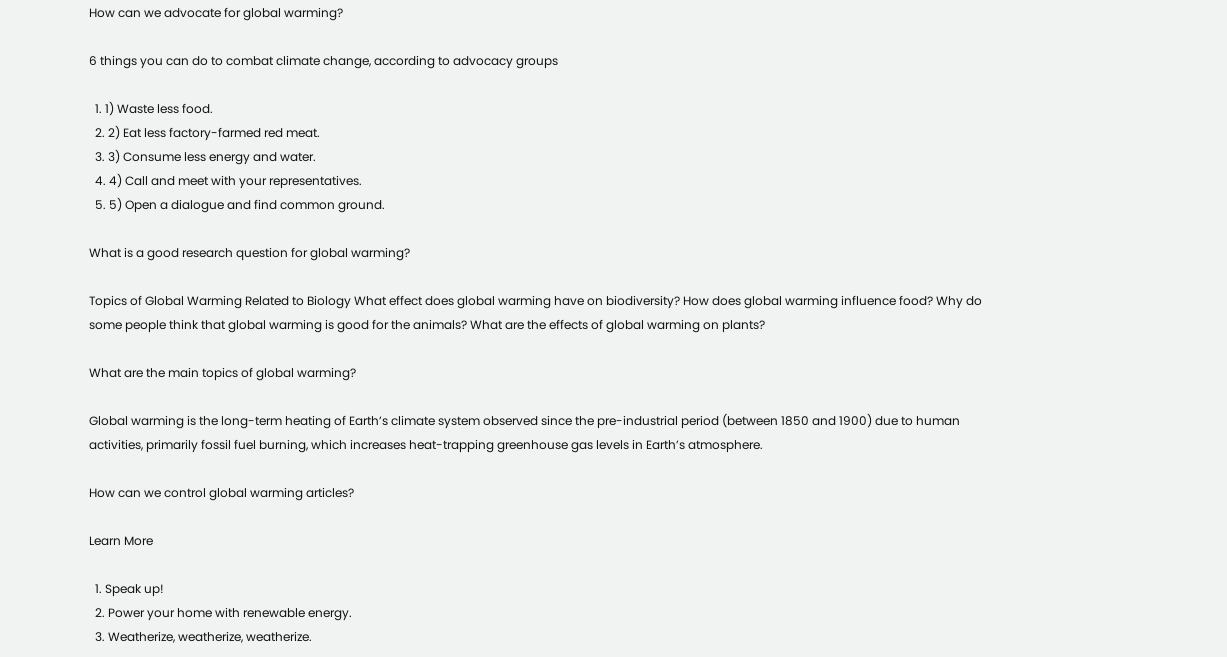How can we advocate for global warming?

6 things you can do to combat climate change, according to advocacy groups

  1. 1) Waste less food.
  2. 2) Eat less factory-farmed red meat.
  3. 3) Consume less energy and water.
  4. 4) Call and meet with your representatives.
  5. 5) Open a dialogue and find common ground.

What is a good research question for global warming?

Topics of Global Warming Related to Biology What effect does global warming have on biodiversity? How does global warming influence food? Why do some people think that global warming is good for the animals? What are the effects of global warming on plants?

What are the main topics of global warming?

Global warming is the long-term heating of Earth’s climate system observed since the pre-industrial period (between 1850 and 1900) due to human activities, primarily fossil fuel burning, which increases heat-trapping greenhouse gas levels in Earth’s atmosphere.

How can we control global warming articles?

Learn More

  1. Speak up!
  2. Power your home with renewable energy.
  3. Weatherize, weatherize, weatherize.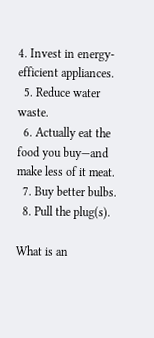4. Invest in energy-efficient appliances.
  5. Reduce water waste.
  6. Actually eat the food you buy—and make less of it meat.
  7. Buy better bulbs.
  8. Pull the plug(s).

What is an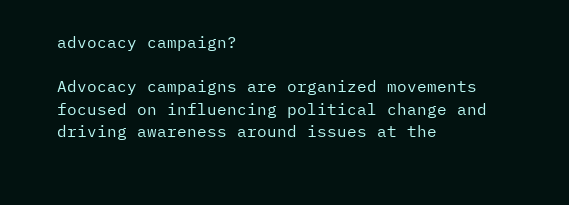advocacy campaign?

Advocacy campaigns are organized movements focused on influencing political change and driving awareness around issues at the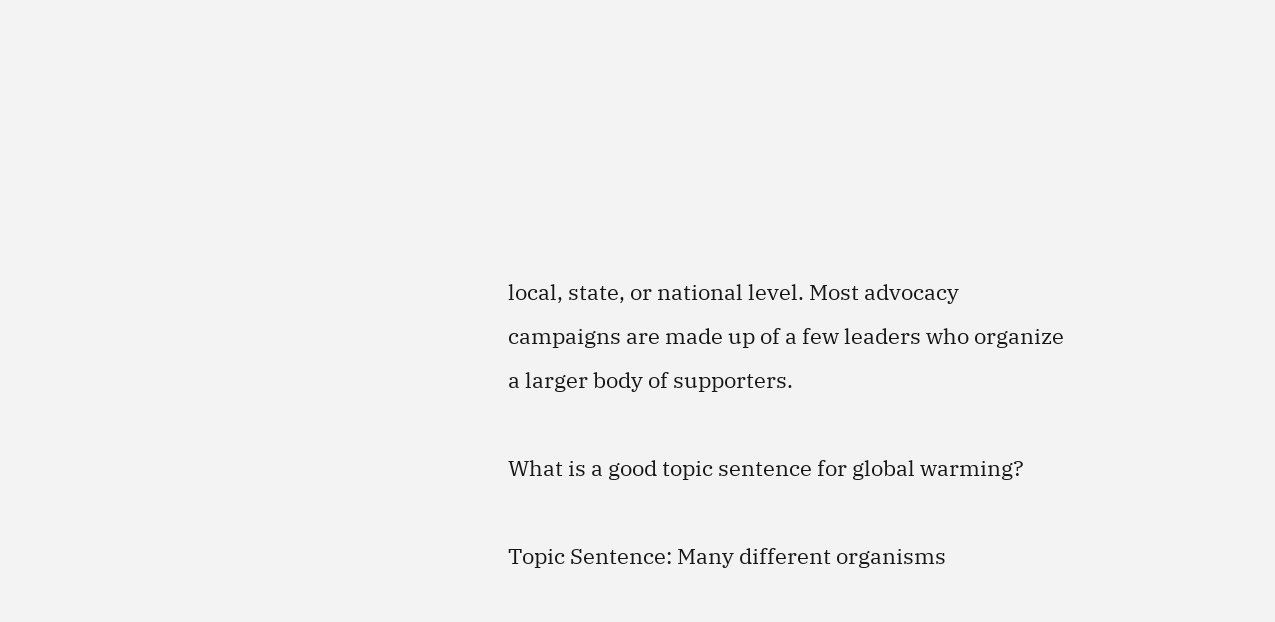local, state, or national level. Most advocacy campaigns are made up of a few leaders who organize a larger body of supporters.

What is a good topic sentence for global warming?

Topic Sentence: Many different organisms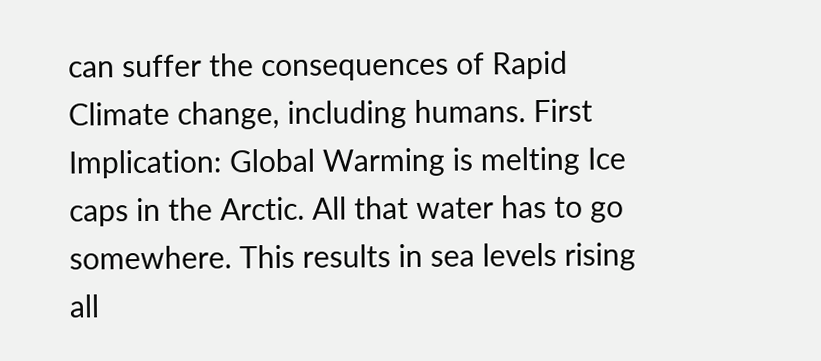can suffer the consequences of Rapid Climate change, including humans. First Implication: Global Warming is melting Ice caps in the Arctic. All that water has to go somewhere. This results in sea levels rising all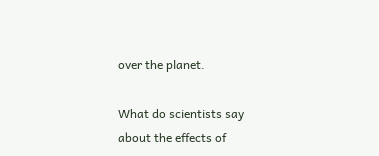over the planet.

What do scientists say about the effects of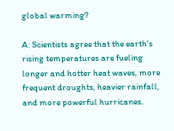global warming?

A: Scientists agree that the earth’s rising temperatures are fueling longer and hotter heat waves, more frequent droughts, heavier rainfall, and more powerful hurricanes.